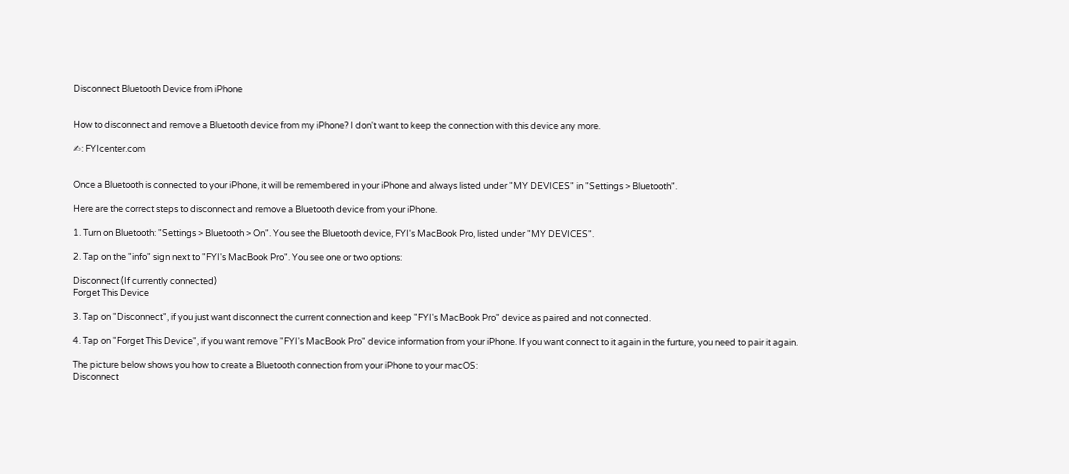Disconnect Bluetooth Device from iPhone


How to disconnect and remove a Bluetooth device from my iPhone? I don't want to keep the connection with this device any more.

✍: FYIcenter.com


Once a Bluetooth is connected to your iPhone, it will be remembered in your iPhone and always listed under "MY DEVICES" in "Settings > Bluetooth".

Here are the correct steps to disconnect and remove a Bluetooth device from your iPhone.

1. Turn on Bluetooth: "Settings > Bluetooth > On". You see the Bluetooth device, FYI's MacBook Pro, listed under "MY DEVICES".

2. Tap on the "info" sign next to "FYI's MacBook Pro". You see one or two options:

Disconnect (If currently connected)
Forget This Device

3. Tap on "Disconnect", if you just want disconnect the current connection and keep "FYI's MacBook Pro" device as paired and not connected.

4. Tap on "Forget This Device", if you want remove "FYI's MacBook Pro" device information from your iPhone. If you want connect to it again in the furture, you need to pair it again.

The picture below shows you how to create a Bluetooth connection from your iPhone to your macOS:
Disconnect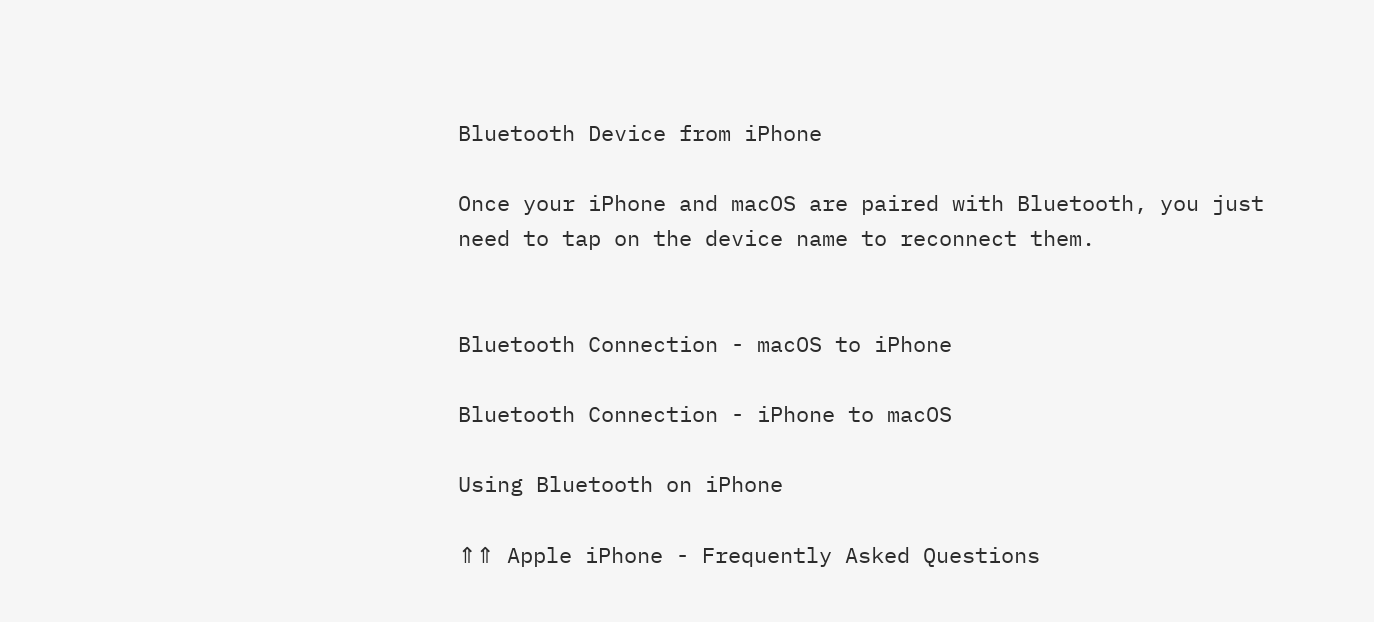Bluetooth Device from iPhone

Once your iPhone and macOS are paired with Bluetooth, you just need to tap on the device name to reconnect them.


Bluetooth Connection - macOS to iPhone

Bluetooth Connection - iPhone to macOS

Using Bluetooth on iPhone

⇑⇑ Apple iPhone - Frequently Asked Questions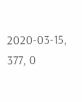2020-03-15, 377, 0